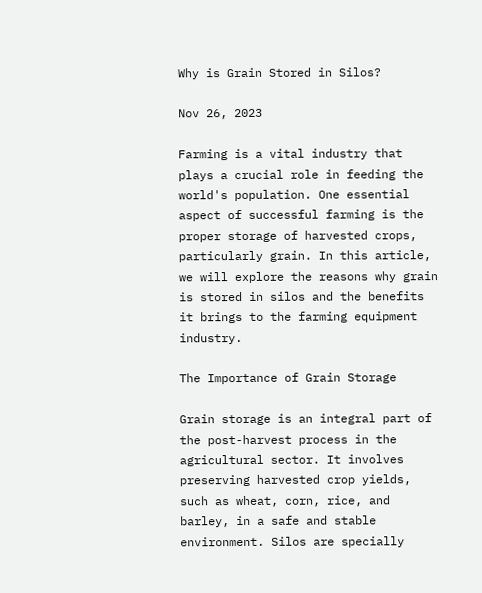Why is Grain Stored in Silos?

Nov 26, 2023

Farming is a vital industry that plays a crucial role in feeding the world's population. One essential aspect of successful farming is the proper storage of harvested crops, particularly grain. In this article, we will explore the reasons why grain is stored in silos and the benefits it brings to the farming equipment industry.

The Importance of Grain Storage

Grain storage is an integral part of the post-harvest process in the agricultural sector. It involves preserving harvested crop yields, such as wheat, corn, rice, and barley, in a safe and stable environment. Silos are specially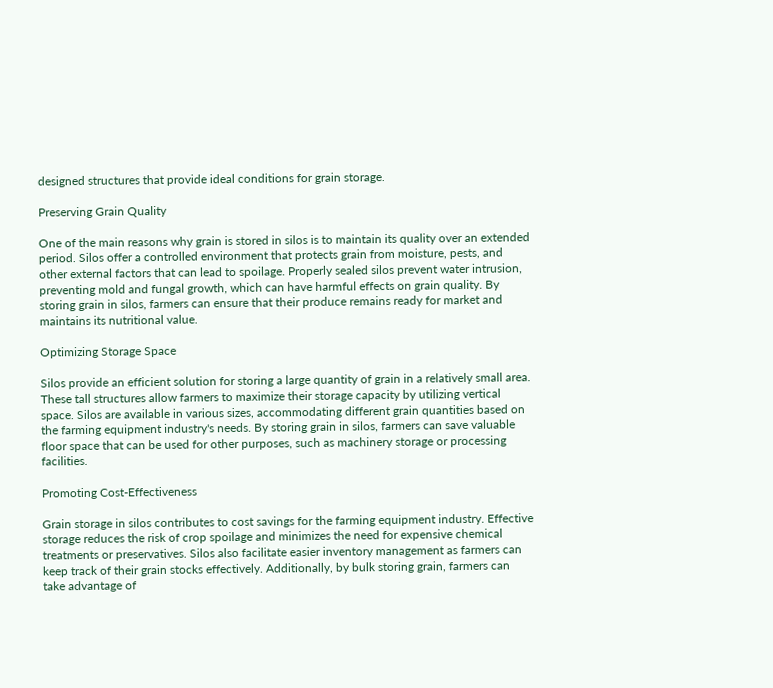designed structures that provide ideal conditions for grain storage.

Preserving Grain Quality

One of the main reasons why grain is stored in silos is to maintain its quality over an extended period. Silos offer a controlled environment that protects grain from moisture, pests, and other external factors that can lead to spoilage. Properly sealed silos prevent water intrusion, preventing mold and fungal growth, which can have harmful effects on grain quality. By storing grain in silos, farmers can ensure that their produce remains ready for market and maintains its nutritional value.

Optimizing Storage Space

Silos provide an efficient solution for storing a large quantity of grain in a relatively small area. These tall structures allow farmers to maximize their storage capacity by utilizing vertical space. Silos are available in various sizes, accommodating different grain quantities based on the farming equipment industry's needs. By storing grain in silos, farmers can save valuable floor space that can be used for other purposes, such as machinery storage or processing facilities.

Promoting Cost-Effectiveness

Grain storage in silos contributes to cost savings for the farming equipment industry. Effective storage reduces the risk of crop spoilage and minimizes the need for expensive chemical treatments or preservatives. Silos also facilitate easier inventory management as farmers can keep track of their grain stocks effectively. Additionally, by bulk storing grain, farmers can take advantage of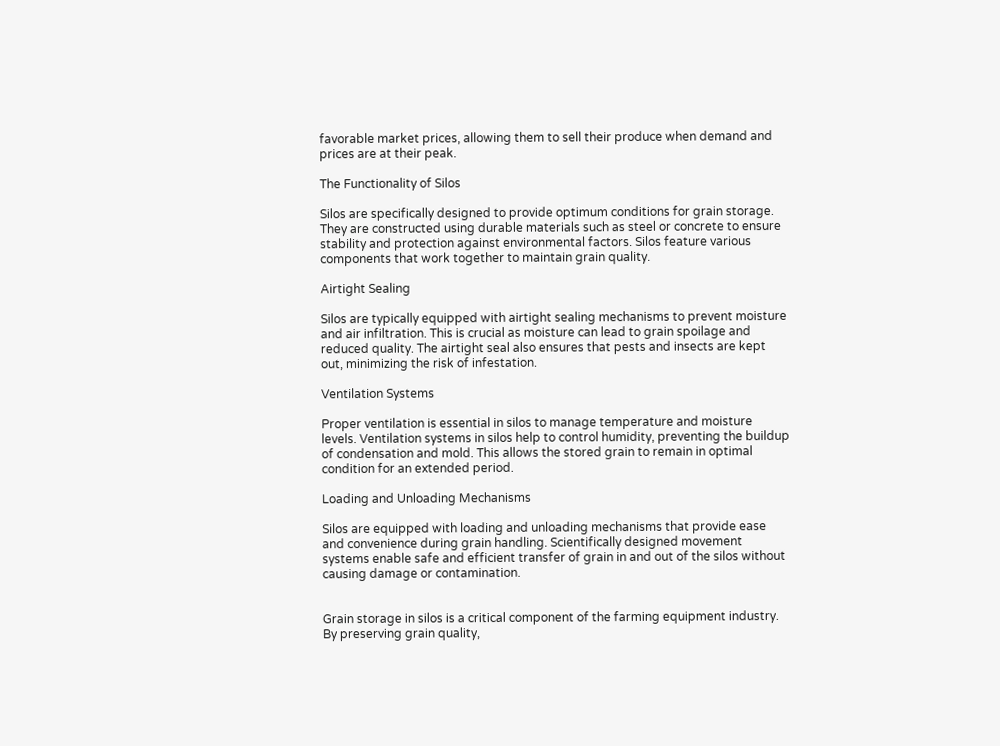favorable market prices, allowing them to sell their produce when demand and prices are at their peak.

The Functionality of Silos

Silos are specifically designed to provide optimum conditions for grain storage. They are constructed using durable materials such as steel or concrete to ensure stability and protection against environmental factors. Silos feature various components that work together to maintain grain quality.

Airtight Sealing

Silos are typically equipped with airtight sealing mechanisms to prevent moisture and air infiltration. This is crucial as moisture can lead to grain spoilage and reduced quality. The airtight seal also ensures that pests and insects are kept out, minimizing the risk of infestation.

Ventilation Systems

Proper ventilation is essential in silos to manage temperature and moisture levels. Ventilation systems in silos help to control humidity, preventing the buildup of condensation and mold. This allows the stored grain to remain in optimal condition for an extended period.

Loading and Unloading Mechanisms

Silos are equipped with loading and unloading mechanisms that provide ease and convenience during grain handling. Scientifically designed movement systems enable safe and efficient transfer of grain in and out of the silos without causing damage or contamination.


Grain storage in silos is a critical component of the farming equipment industry. By preserving grain quality,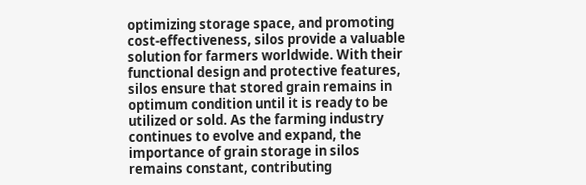optimizing storage space, and promoting cost-effectiveness, silos provide a valuable solution for farmers worldwide. With their functional design and protective features, silos ensure that stored grain remains in optimum condition until it is ready to be utilized or sold. As the farming industry continues to evolve and expand, the importance of grain storage in silos remains constant, contributing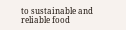to sustainable and reliable food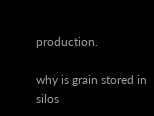production.

why is grain stored in silos